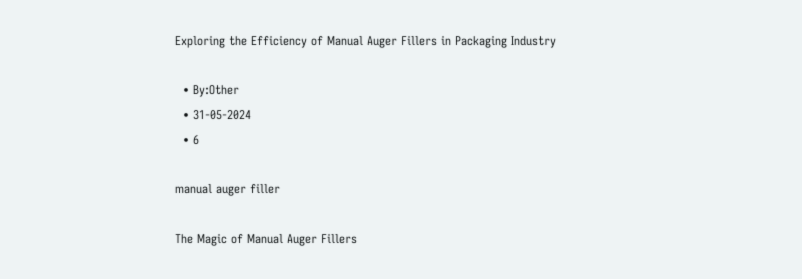Exploring the Efficiency of Manual Auger Fillers in Packaging Industry

  • By:Other
  • 31-05-2024
  • 6

manual auger filler

The Magic of Manual Auger Fillers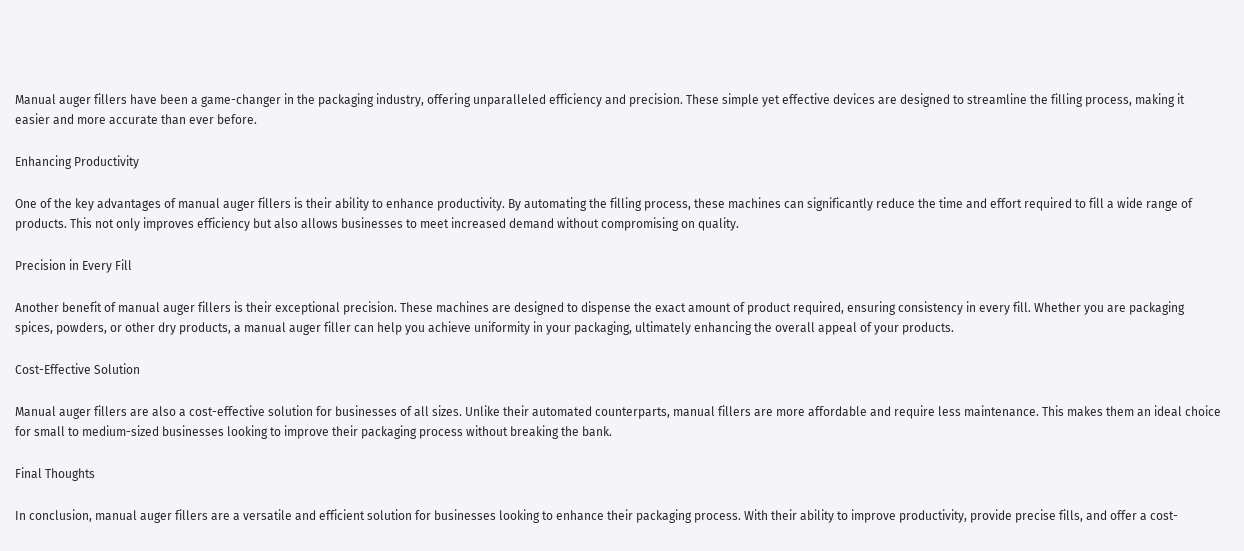Manual auger fillers have been a game-changer in the packaging industry, offering unparalleled efficiency and precision. These simple yet effective devices are designed to streamline the filling process, making it easier and more accurate than ever before.

Enhancing Productivity

One of the key advantages of manual auger fillers is their ability to enhance productivity. By automating the filling process, these machines can significantly reduce the time and effort required to fill a wide range of products. This not only improves efficiency but also allows businesses to meet increased demand without compromising on quality.

Precision in Every Fill

Another benefit of manual auger fillers is their exceptional precision. These machines are designed to dispense the exact amount of product required, ensuring consistency in every fill. Whether you are packaging spices, powders, or other dry products, a manual auger filler can help you achieve uniformity in your packaging, ultimately enhancing the overall appeal of your products.

Cost-Effective Solution

Manual auger fillers are also a cost-effective solution for businesses of all sizes. Unlike their automated counterparts, manual fillers are more affordable and require less maintenance. This makes them an ideal choice for small to medium-sized businesses looking to improve their packaging process without breaking the bank.

Final Thoughts

In conclusion, manual auger fillers are a versatile and efficient solution for businesses looking to enhance their packaging process. With their ability to improve productivity, provide precise fills, and offer a cost-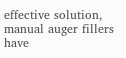effective solution, manual auger fillers have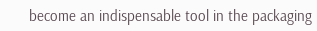become an indispensable tool in the packaging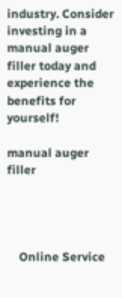industry. Consider investing in a manual auger filler today and experience the benefits for yourself!

manual auger filler




    Online Service